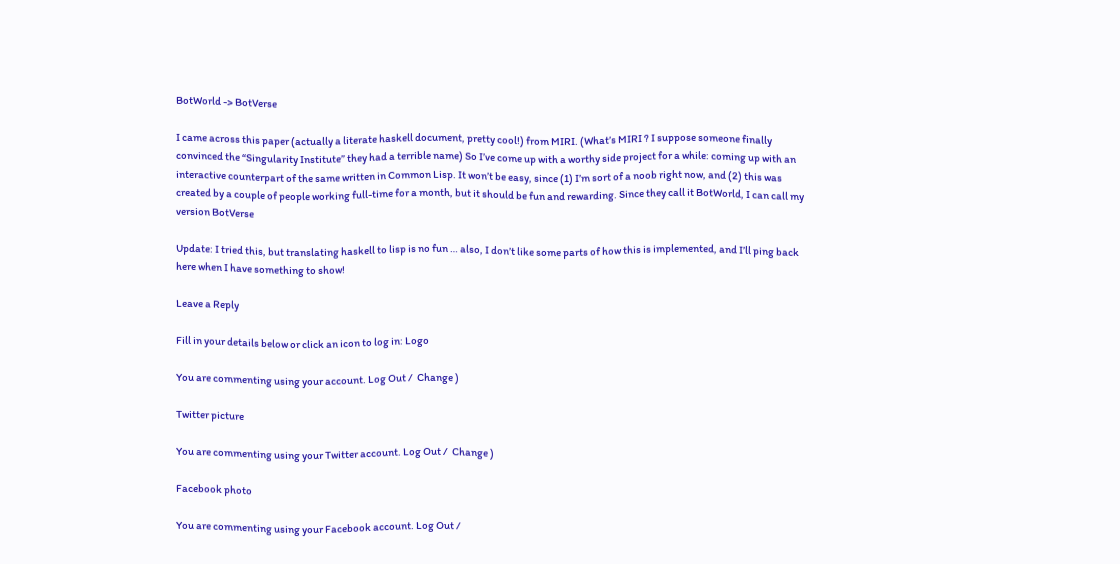BotWorld -> BotVerse

I came across this paper (actually a literate haskell document, pretty cool!) from MIRI. (What’s MIRI ? I suppose someone finally convinced the “Singularity Institute” they had a terrible name) So I’ve come up with a worthy side project for a while: coming up with an interactive counterpart of the same written in Common Lisp. It won’t be easy, since (1) I’m sort of a noob right now, and (2) this was created by a couple of people working full-time for a month, but it should be fun and rewarding. Since they call it BotWorld, I can call my version BotVerse

Update: I tried this, but translating haskell to lisp is no fun … also, I don’t like some parts of how this is implemented, and I’ll ping back here when I have something to show!

Leave a Reply

Fill in your details below or click an icon to log in: Logo

You are commenting using your account. Log Out /  Change )

Twitter picture

You are commenting using your Twitter account. Log Out /  Change )

Facebook photo

You are commenting using your Facebook account. Log Out /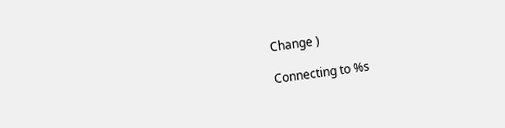Change )

Connecting to %s